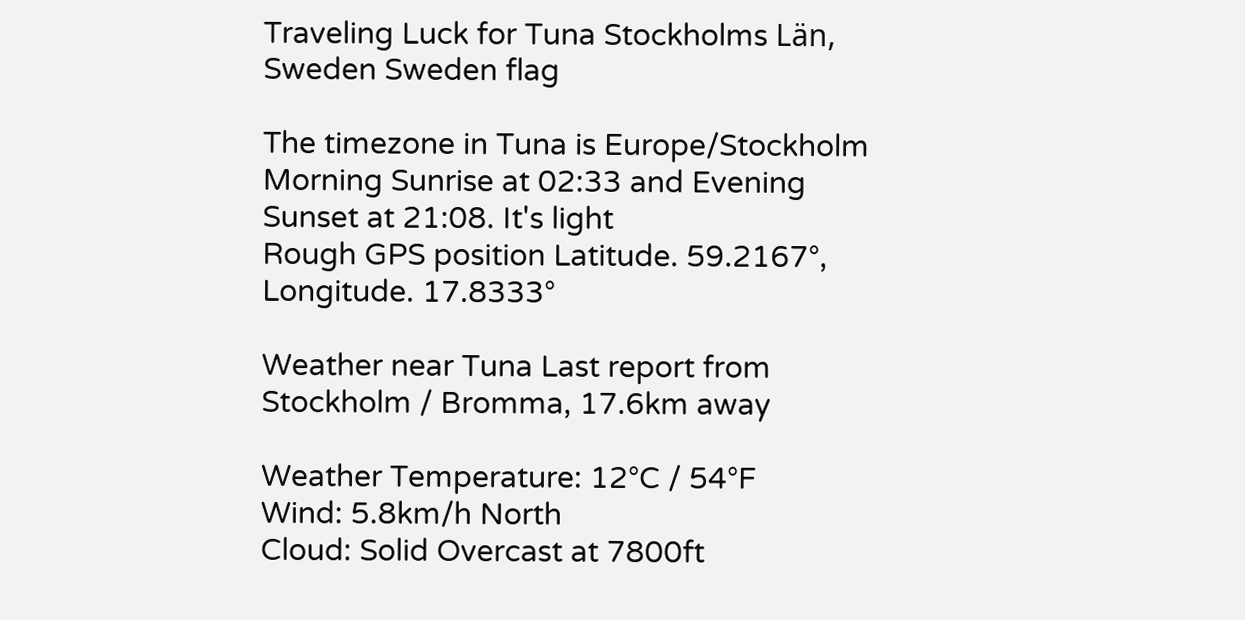Traveling Luck for Tuna Stockholms Län, Sweden Sweden flag

The timezone in Tuna is Europe/Stockholm
Morning Sunrise at 02:33 and Evening Sunset at 21:08. It's light
Rough GPS position Latitude. 59.2167°, Longitude. 17.8333°

Weather near Tuna Last report from Stockholm / Bromma, 17.6km away

Weather Temperature: 12°C / 54°F
Wind: 5.8km/h North
Cloud: Solid Overcast at 7800ft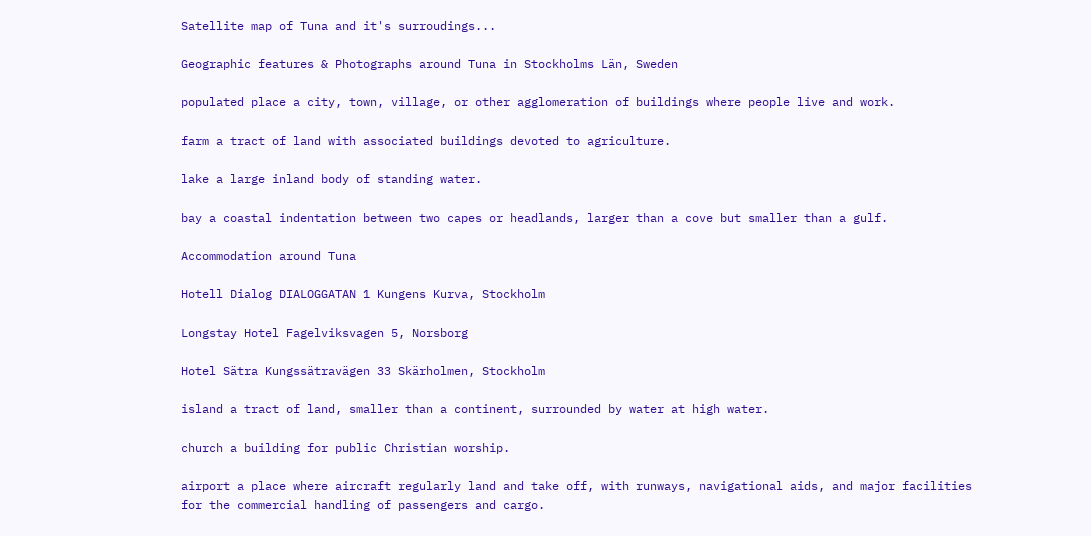Satellite map of Tuna and it's surroudings...

Geographic features & Photographs around Tuna in Stockholms Län, Sweden

populated place a city, town, village, or other agglomeration of buildings where people live and work.

farm a tract of land with associated buildings devoted to agriculture.

lake a large inland body of standing water.

bay a coastal indentation between two capes or headlands, larger than a cove but smaller than a gulf.

Accommodation around Tuna

Hotell Dialog DIALOGGATAN 1 Kungens Kurva, Stockholm

Longstay Hotel Fagelviksvagen 5, Norsborg

Hotel Sätra Kungssätravägen 33 Skärholmen, Stockholm

island a tract of land, smaller than a continent, surrounded by water at high water.

church a building for public Christian worship.

airport a place where aircraft regularly land and take off, with runways, navigational aids, and major facilities for the commercial handling of passengers and cargo.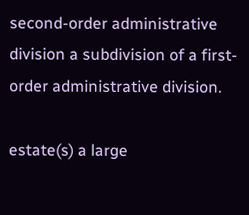second-order administrative division a subdivision of a first-order administrative division.

estate(s) a large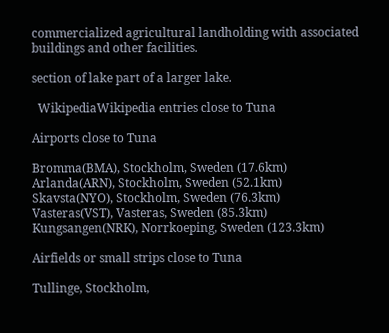commercialized agricultural landholding with associated buildings and other facilities.

section of lake part of a larger lake.

  WikipediaWikipedia entries close to Tuna

Airports close to Tuna

Bromma(BMA), Stockholm, Sweden (17.6km)
Arlanda(ARN), Stockholm, Sweden (52.1km)
Skavsta(NYO), Stockholm, Sweden (76.3km)
Vasteras(VST), Vasteras, Sweden (85.3km)
Kungsangen(NRK), Norrkoeping, Sweden (123.3km)

Airfields or small strips close to Tuna

Tullinge, Stockholm,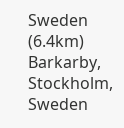Sweden (6.4km)
Barkarby, Stockholm, Sweden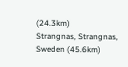(24.3km)
Strangnas, Strangnas, Sweden (45.6km)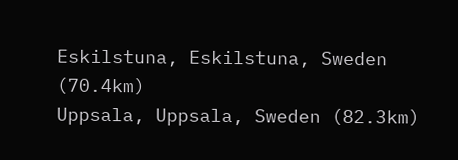Eskilstuna, Eskilstuna, Sweden (70.4km)
Uppsala, Uppsala, Sweden (82.3km)